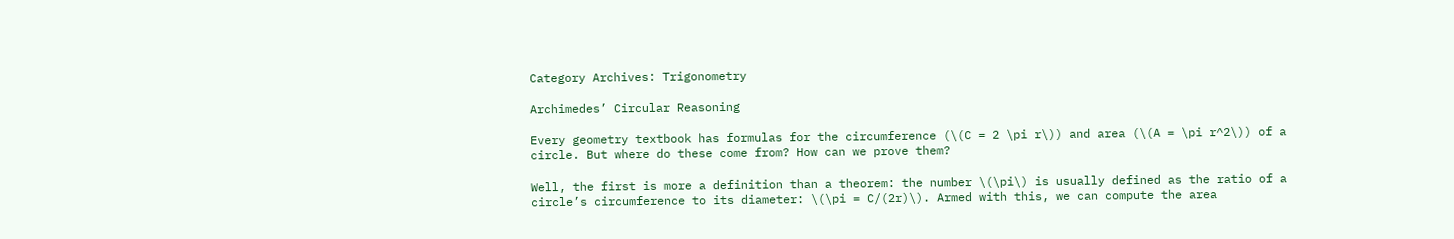Category Archives: Trigonometry

Archimedes’ Circular Reasoning

Every geometry textbook has formulas for the circumference (\(C = 2 \pi r\)) and area (\(A = \pi r^2\)) of a circle. But where do these come from? How can we prove them?

Well, the first is more a definition than a theorem: the number \(\pi\) is usually defined as the ratio of a circle’s circumference to its diameter: \(\pi = C/(2r)\). Armed with this, we can compute the area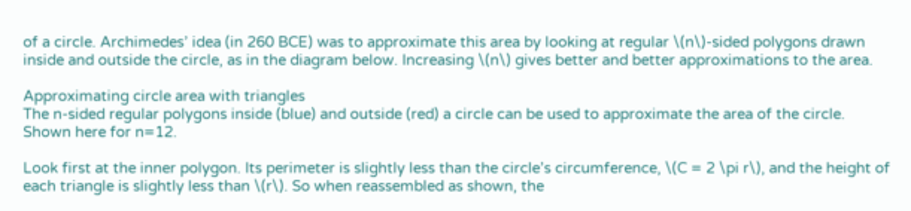of a circle. Archimedes’ idea (in 260 BCE) was to approximate this area by looking at regular \(n\)-sided polygons drawn inside and outside the circle, as in the diagram below. Increasing \(n\) gives better and better approximations to the area.

Approximating circle area with triangles
The n-sided regular polygons inside (blue) and outside (red) a circle can be used to approximate the area of the circle. Shown here for n=12.

Look first at the inner polygon. Its perimeter is slightly less than the circle’s circumference, \(C = 2 \pi r\), and the height of each triangle is slightly less than \(r\). So when reassembled as shown, the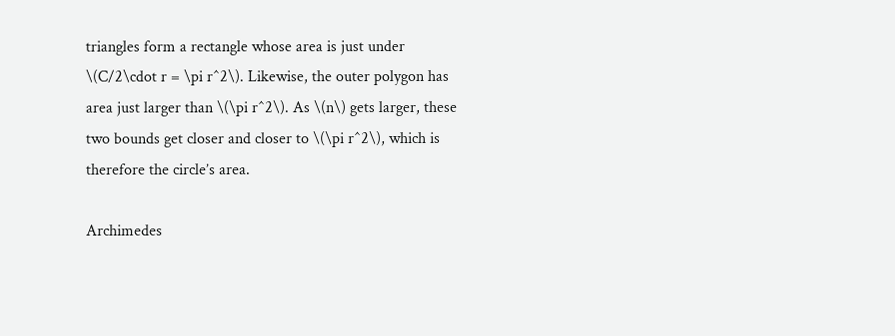triangles form a rectangle whose area is just under \(C/2\cdot r = \pi r^2\). Likewise, the outer polygon has area just larger than \(\pi r^2\). As \(n\) gets larger, these two bounds get closer and closer to \(\pi r^2\), which is therefore the circle’s area.

Archimedes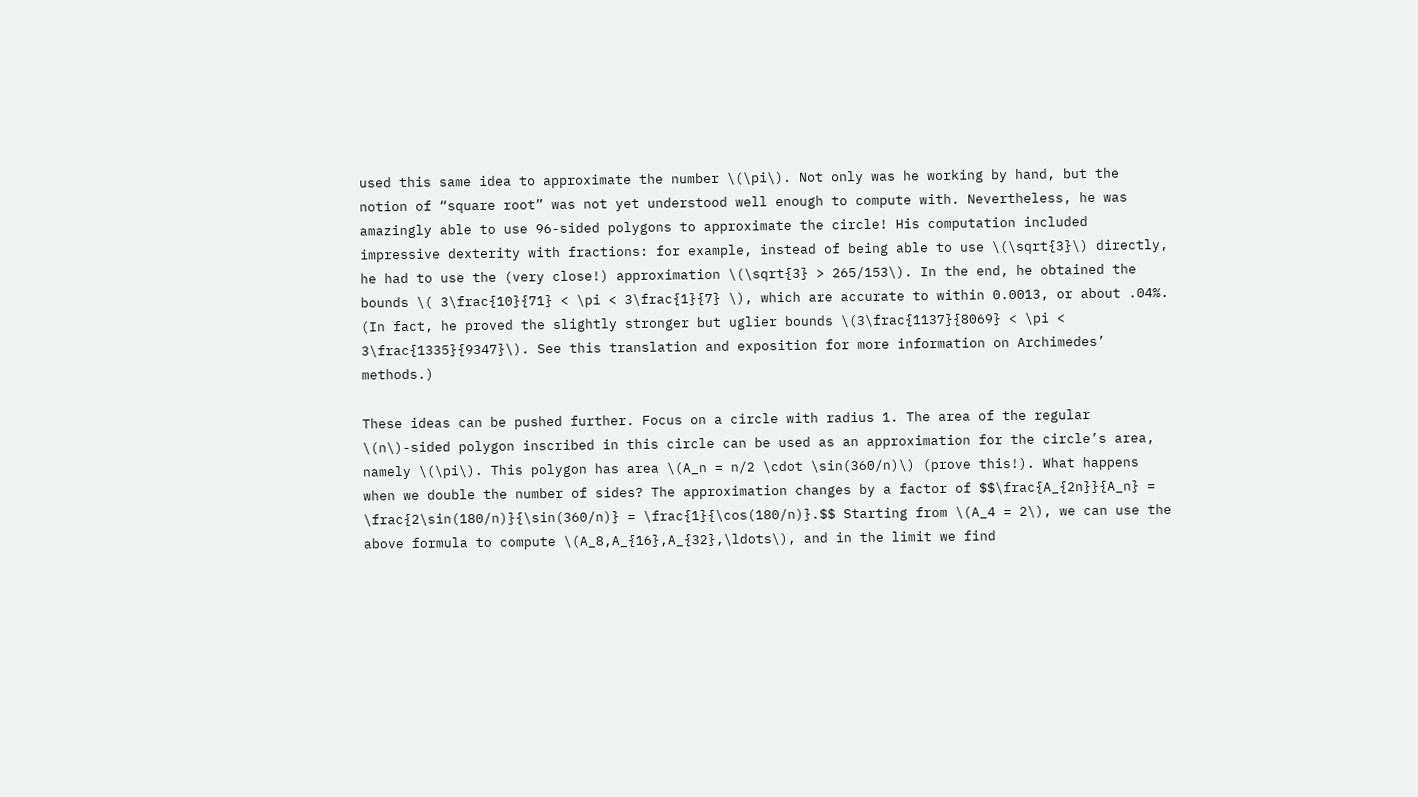used this same idea to approximate the number \(\pi\). Not only was he working by hand, but the notion of “square root” was not yet understood well enough to compute with. Nevertheless, he was amazingly able to use 96-sided polygons to approximate the circle! His computation included impressive dexterity with fractions: for example, instead of being able to use \(\sqrt{3}\) directly, he had to use the (very close!) approximation \(\sqrt{3} > 265/153\). In the end, he obtained the bounds \( 3\frac{10}{71} < \pi < 3\frac{1}{7} \), which are accurate to within 0.0013, or about .04%. (In fact, he proved the slightly stronger but uglier bounds \(3\frac{1137}{8069} < \pi < 3\frac{1335}{9347}\). See this translation and exposition for more information on Archimedes’ methods.)

These ideas can be pushed further. Focus on a circle with radius 1. The area of the regular \(n\)-sided polygon inscribed in this circle can be used as an approximation for the circle’s area, namely \(\pi\). This polygon has area \(A_n = n/2 \cdot \sin(360/n)\) (prove this!). What happens when we double the number of sides? The approximation changes by a factor of $$\frac{A_{2n}}{A_n} = \frac{2\sin(180/n)}{\sin(360/n)} = \frac{1}{\cos(180/n)}.$$ Starting from \(A_4 = 2\), we can use the above formula to compute \(A_8,A_{16},A_{32},\ldots\), and in the limit we find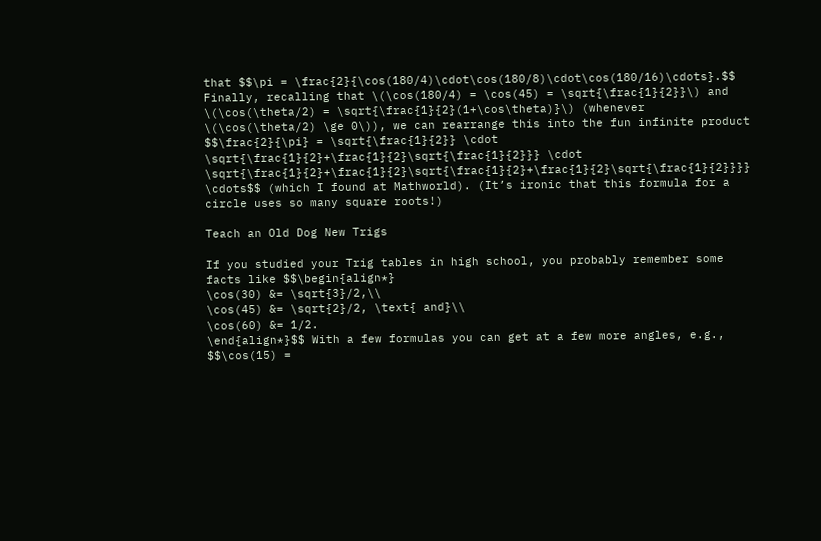that $$\pi = \frac{2}{\cos(180/4)\cdot\cos(180/8)\cdot\cos(180/16)\cdots}.$$ Finally, recalling that \(\cos(180/4) = \cos(45) = \sqrt{\frac{1}{2}}\) and \(\cos(\theta/2) = \sqrt{\frac{1}{2}(1+\cos\theta)}\) (whenever \(\cos(\theta/2) \ge 0\)), we can rearrange this into the fun infinite product $$\frac{2}{\pi} = \sqrt{\frac{1}{2}} \cdot \sqrt{\frac{1}{2}+\frac{1}{2}\sqrt{\frac{1}{2}}} \cdot \sqrt{\frac{1}{2}+\frac{1}{2}\sqrt{\frac{1}{2}+\frac{1}{2}\sqrt{\frac{1}{2}}}} \cdots$$ (which I found at Mathworld). (It’s ironic that this formula for a circle uses so many square roots!)

Teach an Old Dog New Trigs

If you studied your Trig tables in high school, you probably remember some facts like $$\begin{align*}
\cos(30) &= \sqrt{3}/2,\\
\cos(45) &= \sqrt{2}/2, \text{ and}\\
\cos(60) &= 1/2.
\end{align*}$$ With a few formulas you can get at a few more angles, e.g., $$\cos(15) =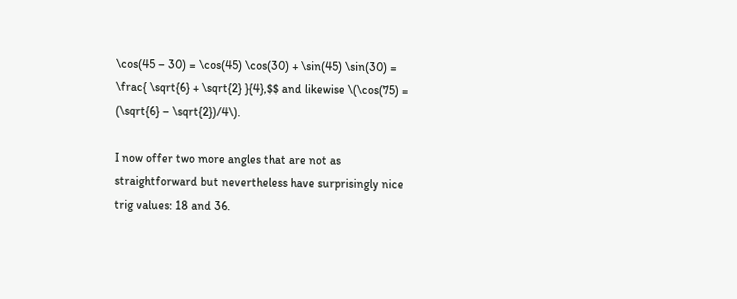\cos(45 – 30) = \cos(45) \cos(30) + \sin(45) \sin(30) = \frac{ \sqrt{6} + \sqrt{2} }{4},$$ and likewise \(\cos(75) = (\sqrt{6} – \sqrt{2})/4\).

I now offer two more angles that are not as straightforward but nevertheless have surprisingly nice trig values: 18 and 36.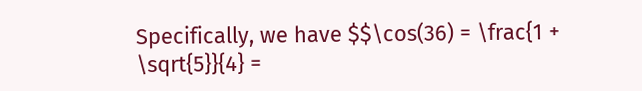Specifically, we have $$\cos(36) = \frac{1 + \sqrt{5}}{4} =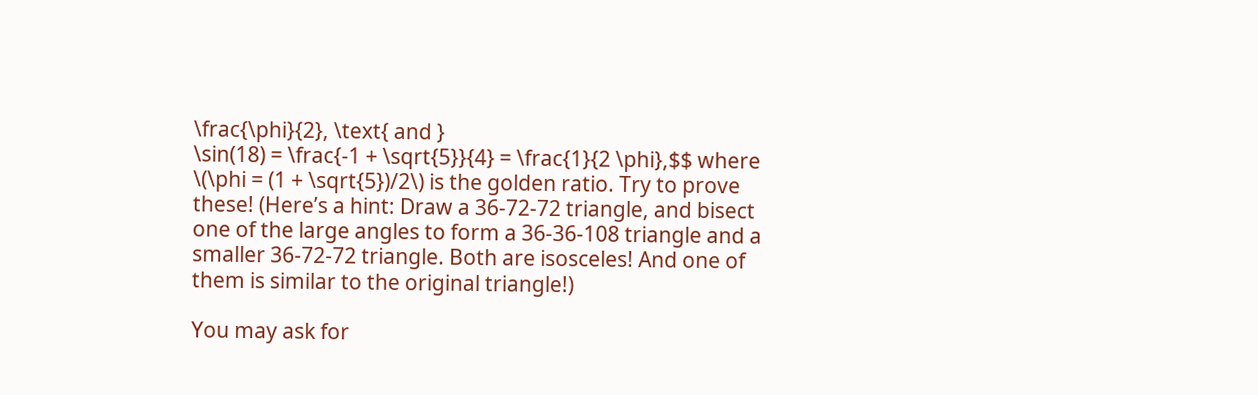\frac{\phi}{2}, \text{ and }
\sin(18) = \frac{-1 + \sqrt{5}}{4} = \frac{1}{2 \phi},$$ where \(\phi = (1 + \sqrt{5})/2\) is the golden ratio. Try to prove these! (Here’s a hint: Draw a 36-72-72 triangle, and bisect one of the large angles to form a 36-36-108 triangle and a smaller 36-72-72 triangle. Both are isosceles! And one of them is similar to the original triangle!)

You may ask for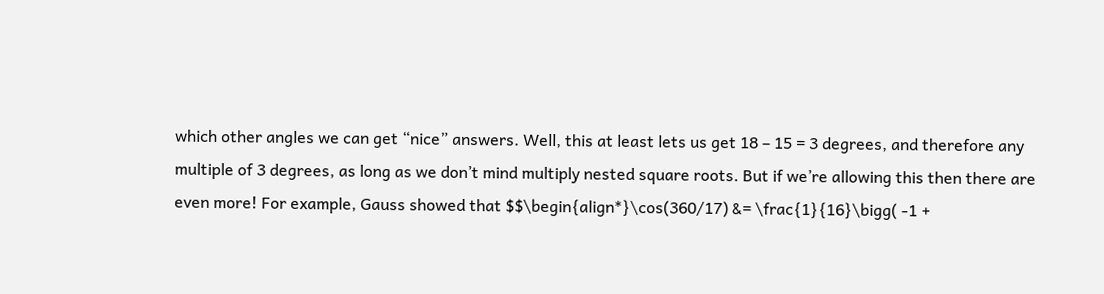which other angles we can get “nice” answers. Well, this at least lets us get 18 – 15 = 3 degrees, and therefore any multiple of 3 degrees, as long as we don’t mind multiply nested square roots. But if we’re allowing this then there are even more! For example, Gauss showed that $$\begin{align*}\cos(360/17) &= \frac{1}{16}\bigg( -1 +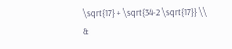\sqrt{17} + \sqrt{34-2 \sqrt{17}} \\
&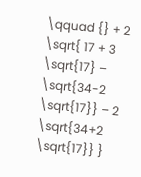\qquad {} + 2 \sqrt{ 17 + 3 \sqrt{17} – \sqrt{34-2 \sqrt{17}} – 2 \sqrt{34+2 \sqrt{17}} }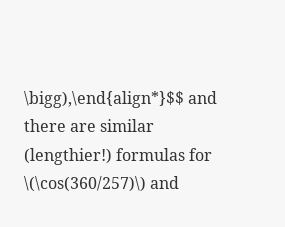\bigg),\end{align*}$$ and there are similar (lengthier!) formulas for \(\cos(360/257)\) and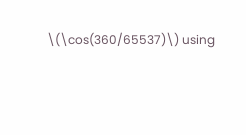\(\cos(360/65537)\) using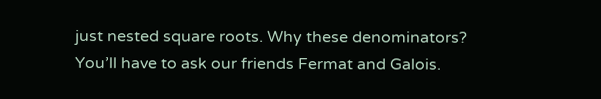just nested square roots. Why these denominators? You’ll have to ask our friends Fermat and Galois.